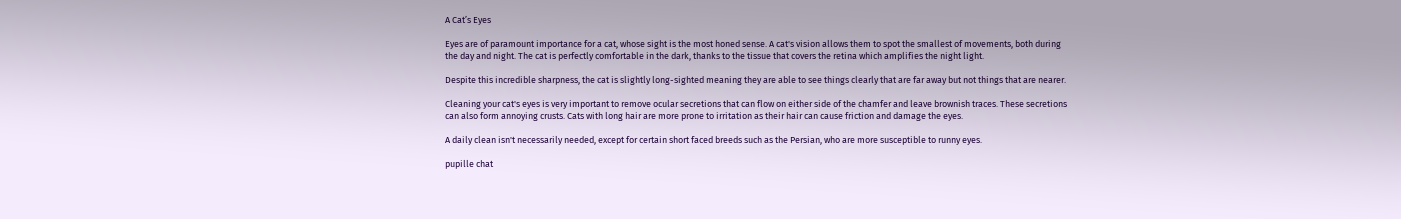A Cat’s Eyes

Eyes are of paramount importance for a cat, whose sight is the most honed sense. A cat's vision allows them to spot the smallest of movements, both during the day and night. The cat is perfectly comfortable in the dark, thanks to the tissue that covers the retina which amplifies the night light.

Despite this incredible sharpness, the cat is slightly long-sighted meaning they are able to see things clearly that are far away but not things that are nearer.

Cleaning your cat's eyes is very important to remove ocular secretions that can flow on either side of the chamfer and leave brownish traces. These secretions can also form annoying crusts. Cats with long hair are more prone to irritation as their hair can cause friction and damage the eyes.

A daily clean isn't necessarily needed, except for certain short faced breeds such as the Persian, who are more susceptible to runny eyes.

pupille chat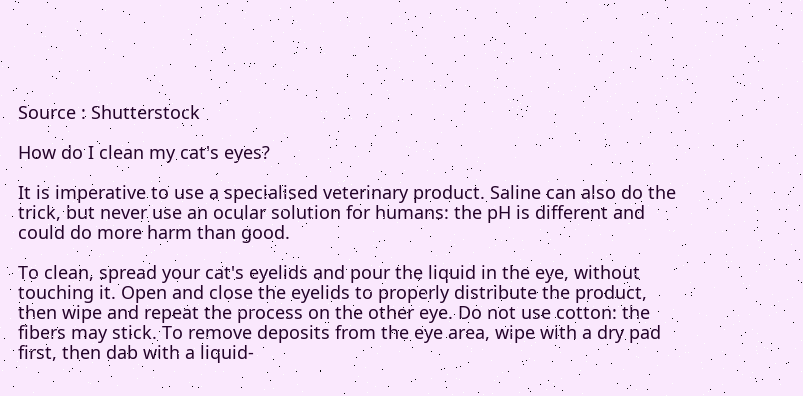Source : Shutterstock

How do I clean my cat's eyes?

It is imperative to use a specialised veterinary product. Saline can also do the trick, but never use an ocular solution for humans: the pH is different and could do more harm than good.

To clean, spread your cat's eyelids and pour the liquid in the eye, without touching it. Open and close the eyelids to properly distribute the product, then wipe and repeat the process on the other eye. Do not use cotton: the fibers may stick. To remove deposits from the eye area, wipe with a dry pad first, then dab with a liquid-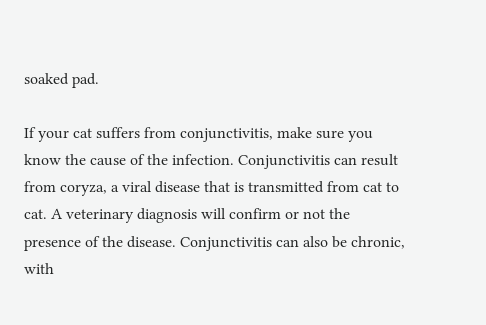soaked pad.

If your cat suffers from conjunctivitis, make sure you know the cause of the infection. Conjunctivitis can result from coryza, a viral disease that is transmitted from cat to cat. A veterinary diagnosis will confirm or not the presence of the disease. Conjunctivitis can also be chronic, with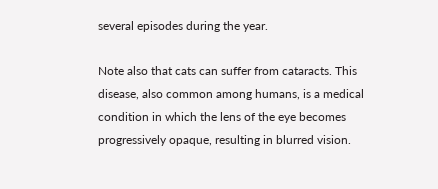several episodes during the year.

Note also that cats can suffer from cataracts. This disease, also common among humans, is a medical condition in which the lens of the eye becomes progressively opaque, resulting in blurred vision.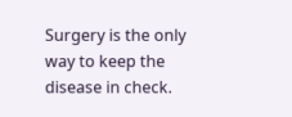Surgery is the only way to keep the disease in check.